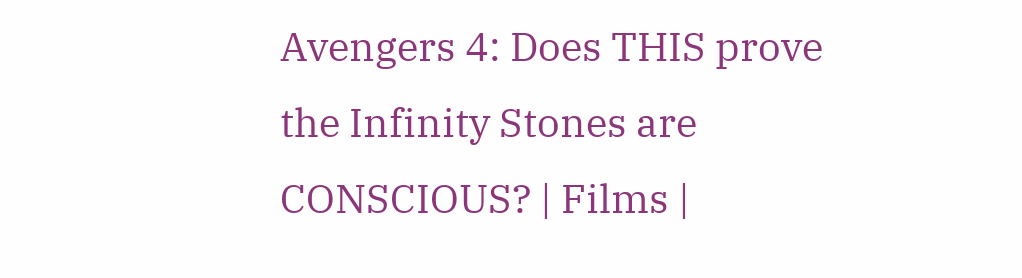Avengers 4: Does THIS prove the Infinity Stones are CONSCIOUS? | Films |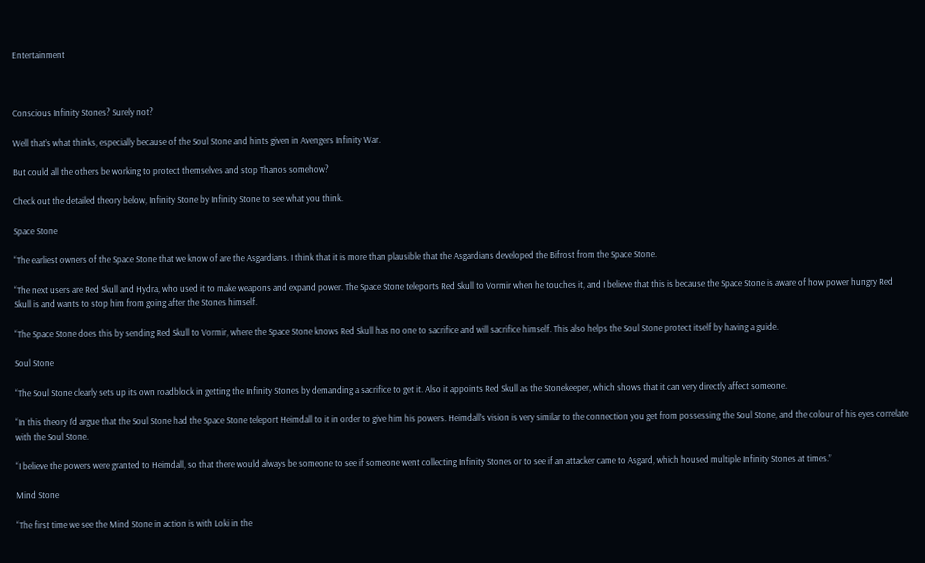Entertainment



Conscious Infinity Stones? Surely not?

Well that’s what thinks, especially because of the Soul Stone and hints given in Avengers Infinity War.

But could all the others be working to protect themselves and stop Thanos somehow?

Check out the detailed theory below, Infinity Stone by Infinity Stone to see what you think.

Space Stone

“The earliest owners of the Space Stone that we know of are the Asgardians. I think that it is more than plausible that the Asgardians developed the Bifrost from the Space Stone.

“The next users are Red Skull and Hydra, who used it to make weapons and expand power. The Space Stone teleports Red Skull to Vormir when he touches it, and I believe that this is because the Space Stone is aware of how power hungry Red Skull is and wants to stop him from going after the Stones himself.

“The Space Stone does this by sending Red Skull to Vormir, where the Space Stone knows Red Skull has no one to sacrifice and will sacrifice himself. This also helps the Soul Stone protect itself by having a guide.

Soul Stone

“The Soul Stone clearly sets up its own roadblock in getting the Infinity Stones by demanding a sacrifice to get it. Also it appoints Red Skull as the Stonekeeper, which shows that it can very directly affect someone.

“In this theory I’d argue that the Soul Stone had the Space Stone teleport Heimdall to it in order to give him his powers. Heimdall’s vision is very similar to the connection you get from possessing the Soul Stone, and the colour of his eyes correlate with the Soul Stone.

“I believe the powers were granted to Heimdall, so that there would always be someone to see if someone went collecting Infinity Stones or to see if an attacker came to Asgard, which housed multiple Infinity Stones at times.”

Mind Stone

“The first time we see the Mind Stone in action is with Loki in the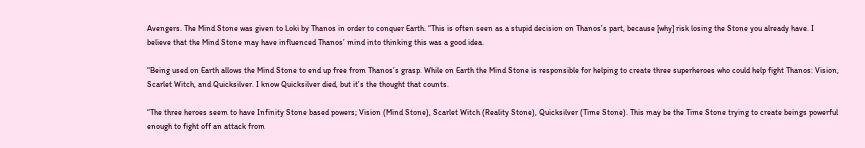Avengers. The Mind Stone was given to Loki by Thanos in order to conquer Earth. “This is often seen as a stupid decision on Thanos’s part, because [why] risk losing the Stone you already have. I believe that the Mind Stone may have influenced Thanos’ mind into thinking this was a good idea.

“Being used on Earth allows the Mind Stone to end up free from Thanos’s grasp. While on Earth the Mind Stone is responsible for helping to create three superheroes who could help fight Thanos: Vision, Scarlet Witch, and Quicksilver. I know Quicksilver died, but it’s the thought that counts.

“The three heroes seem to have Infinity Stone based powers; Vision (Mind Stone), Scarlet Witch (Reality Stone), Quicksilver (Time Stone). This may be the Time Stone trying to create beings powerful enough to fight off an attack from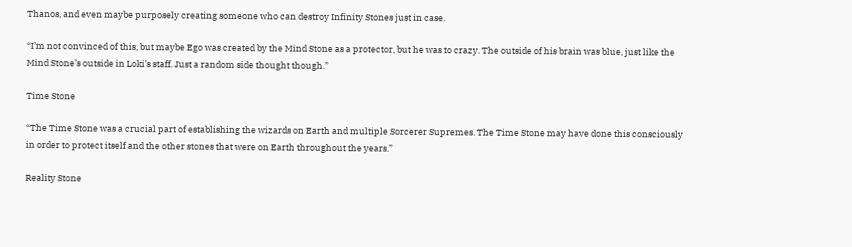Thanos, and even maybe purposely creating someone who can destroy Infinity Stones just in case.

“I’m not convinced of this, but maybe Ego was created by the Mind Stone as a protector, but he was to crazy. The outside of his brain was blue, just like the Mind Stone’s outside in Loki’s staff. Just a random side thought though.”

Time Stone

“The Time Stone was a crucial part of establishing the wizards on Earth and multiple Sorcerer Supremes. The Time Stone may have done this consciously in order to protect itself and the other stones that were on Earth throughout the years.”

Reality Stone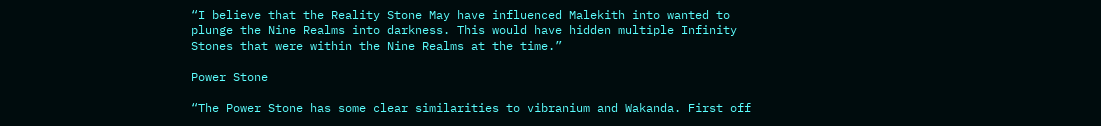“I believe that the Reality Stone May have influenced Malekith into wanted to plunge the Nine Realms into darkness. This would have hidden multiple Infinity Stones that were within the Nine Realms at the time.”

Power Stone

“The Power Stone has some clear similarities to vibranium and Wakanda. First off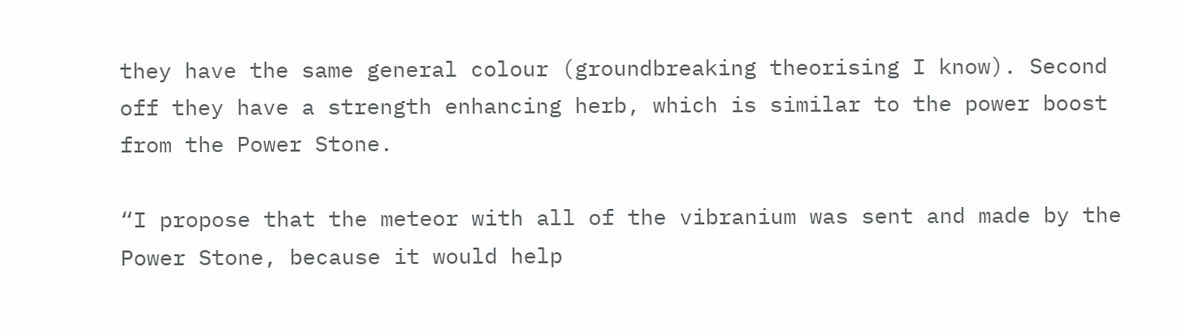they have the same general colour (groundbreaking theorising I know). Second off they have a strength enhancing herb, which is similar to the power boost from the Power Stone.

“I propose that the meteor with all of the vibranium was sent and made by the Power Stone, because it would help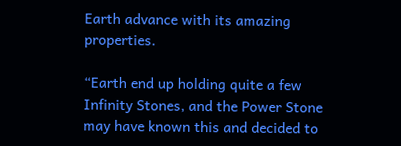Earth advance with its amazing properties.

“Earth end up holding quite a few Infinity Stones, and the Power Stone may have known this and decided to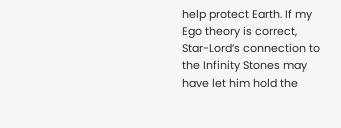help protect Earth. If my Ego theory is correct, Star-Lord’s connection to the Infinity Stones may have let him hold the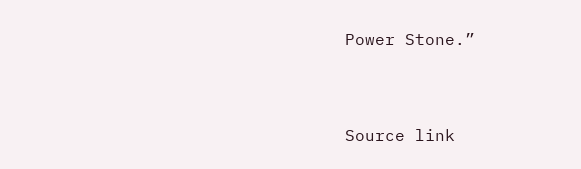Power Stone.”


Source link